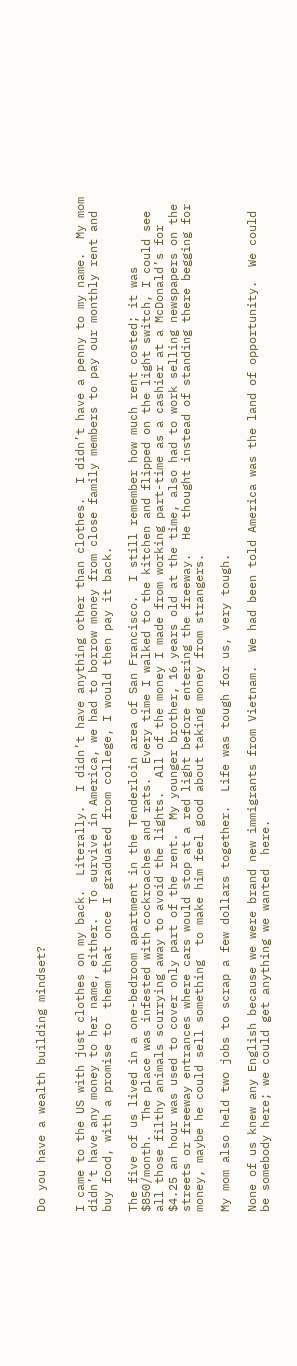Do you have a wealth building mindset?


I came to the US with just clothes on my back.  Literally.  I didn’t have anything other than clothes.  I didn’t have a penny to my name.  My mom didn’t have any money to her name, either.  To survive in America, we had to borrow money from close family members to pay our monthly rent and buy food, with a promise to  them that once I graduated from college, I would then pay it back.

The five of us lived in a one-bedroom apartment in the Tenderloin area of San Francisco.  I still remember how much rent costed; it was $850/month.  The place was infested with cockroaches and rats.  Every time I walked to the kitchen and flipped on the light switch, I could see all those filthy animals scurrying away to avoid the lights.  All of the money I made from working part-time as a cashier at a McDonald’s for $4.25 an hour was used to cover only part of the rent.  My younger brother, 16 years old at the time, also had to work selling newspapers on the streets or freeway entrances where cars would stop at a red light before entering the freeway.  He thought instead of standing there begging for money, maybe he could sell something  to make him feel good about taking money from strangers.

My mom also held two jobs to scrap a few dollars together.  Life was tough for us, very tough.

None of us knew any English because we were brand new immigrants from Vietnam.  We had been told America was the land of opportunity.  We could be somebody here; we could get anything we wanted  here.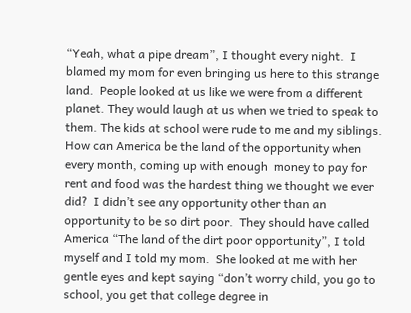“Yeah, what a pipe dream”, I thought every night.  I blamed my mom for even bringing us here to this strange land.  People looked at us like we were from a different planet. They would laugh at us when we tried to speak to them. The kids at school were rude to me and my siblings.  How can America be the land of the opportunity when every month, coming up with enough  money to pay for rent and food was the hardest thing we thought we ever did?  I didn’t see any opportunity other than an opportunity to be so dirt poor.  They should have called America “The land of the dirt poor opportunity”, I told myself and I told my mom.  She looked at me with her gentle eyes and kept saying “don’t worry child, you go to school, you get that college degree in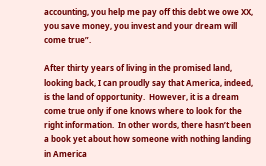accounting, you help me pay off this debt we owe XX, you save money, you invest and your dream will come true”.

After thirty years of living in the promised land, looking back, I can proudly say that America, indeed, is the land of opportunity.  However, it is a dream come true only if one knows where to look for the right information.  In other words, there hasn’t been a book yet about how someone with nothing landing in America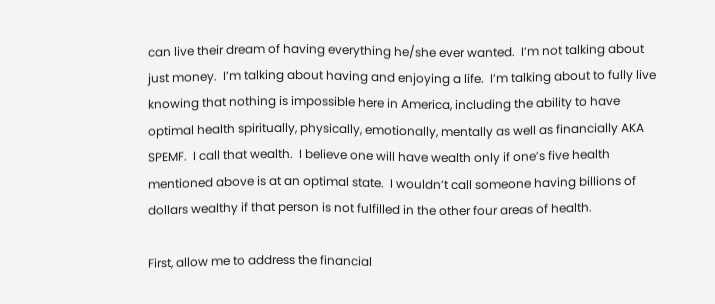can live their dream of having everything he/she ever wanted.  I’m not talking about just money.  I’m talking about having and enjoying a life.  I’m talking about to fully live knowing that nothing is impossible here in America, including the ability to have optimal health spiritually, physically, emotionally, mentally as well as financially AKA SPEMF.  I call that wealth.  I believe one will have wealth only if one’s five health mentioned above is at an optimal state.  I wouldn’t call someone having billions of dollars wealthy if that person is not fulfilled in the other four areas of health.

First, allow me to address the financial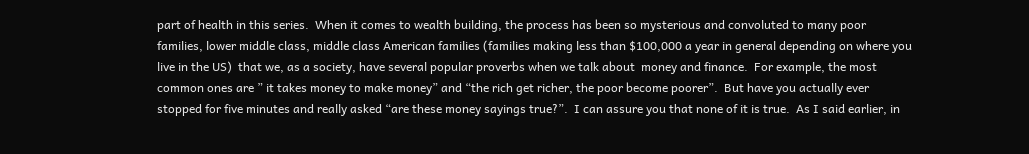part of health in this series.  When it comes to wealth building, the process has been so mysterious and convoluted to many poor families, lower middle class, middle class American families (families making less than $100,000 a year in general depending on where you live in the US)  that we, as a society, have several popular proverbs when we talk about  money and finance.  For example, the most common ones are ” it takes money to make money” and “the rich get richer, the poor become poorer”.  But have you actually ever stopped for five minutes and really asked “are these money sayings true?”.  I can assure you that none of it is true.  As I said earlier, in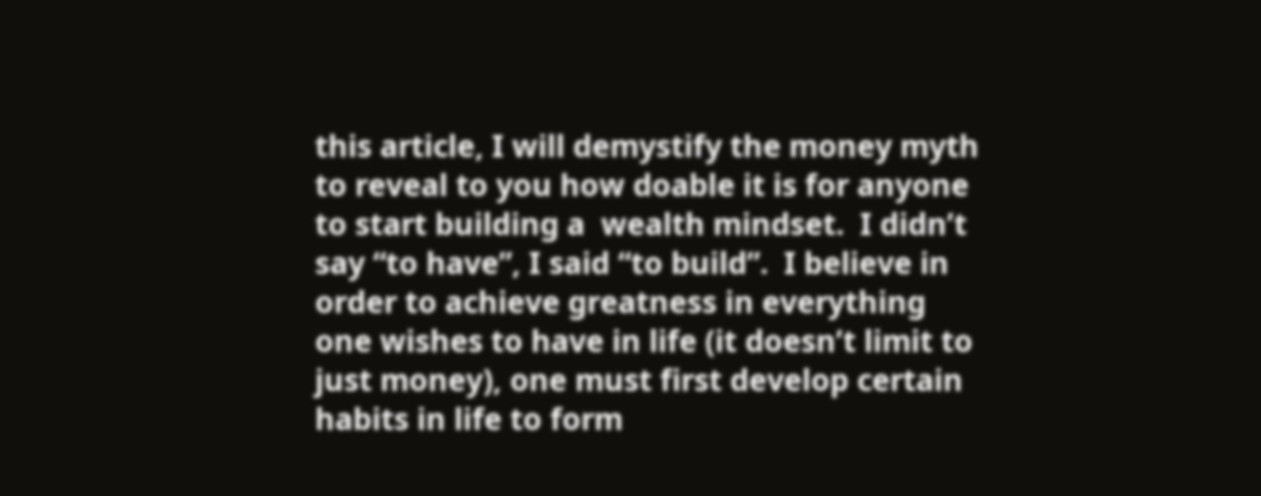this article, I will demystify the money myth to reveal to you how doable it is for anyone to start building a  wealth mindset.  I didn’t say “to have”, I said “to build”.  I believe in order to achieve greatness in everything one wishes to have in life (it doesn’t limit to just money), one must first develop certain habits in life to form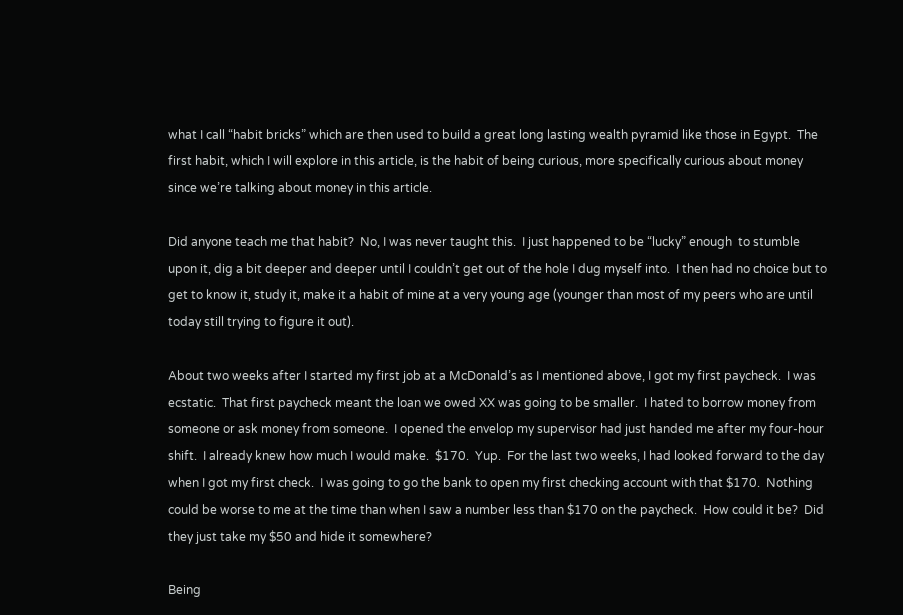what I call “habit bricks” which are then used to build a great long lasting wealth pyramid like those in Egypt.  The first habit, which I will explore in this article, is the habit of being curious, more specifically curious about money since we’re talking about money in this article.

Did anyone teach me that habit?  No, I was never taught this.  I just happened to be “lucky” enough  to stumble upon it, dig a bit deeper and deeper until I couldn’t get out of the hole I dug myself into.  I then had no choice but to get to know it, study it, make it a habit of mine at a very young age (younger than most of my peers who are until today still trying to figure it out).

About two weeks after I started my first job at a McDonald’s as I mentioned above, I got my first paycheck.  I was ecstatic.  That first paycheck meant the loan we owed XX was going to be smaller.  I hated to borrow money from someone or ask money from someone.  I opened the envelop my supervisor had just handed me after my four-hour shift.  I already knew how much I would make.  $170.  Yup.  For the last two weeks, I had looked forward to the day when I got my first check.  I was going to go the bank to open my first checking account with that $170.  Nothing could be worse to me at the time than when I saw a number less than $170 on the paycheck.  How could it be?  Did they just take my $50 and hide it somewhere?

Being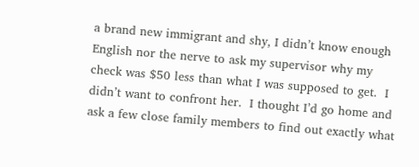a brand new immigrant and shy, I didn’t know enough English nor the nerve to ask my supervisor why my check was $50 less than what I was supposed to get.  I didn’t want to confront her.  I thought I’d go home and ask a few close family members to find out exactly what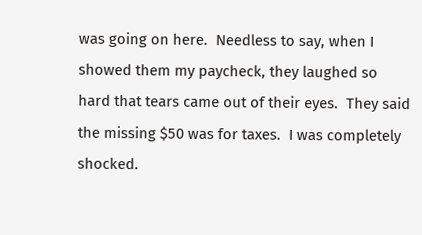was going on here.  Needless to say, when I showed them my paycheck, they laughed so hard that tears came out of their eyes.  They said the missing $50 was for taxes.  I was completely shocked.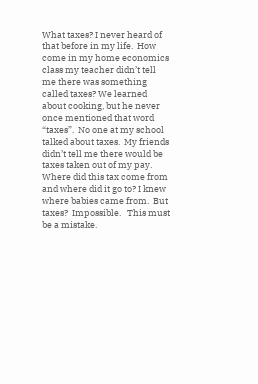What taxes? I never heard of that before in my life.  How come in my home economics class my teacher didn’t tell me there was something called taxes? We learned about cooking, but he never once mentioned that word “taxes”.  No one at my school talked about taxes.  My friends didn’t tell me there would be taxes taken out of my pay.  Where did this tax come from and where did it go to? I knew where babies came from.  But taxes?  Impossible.   This must be a mistake.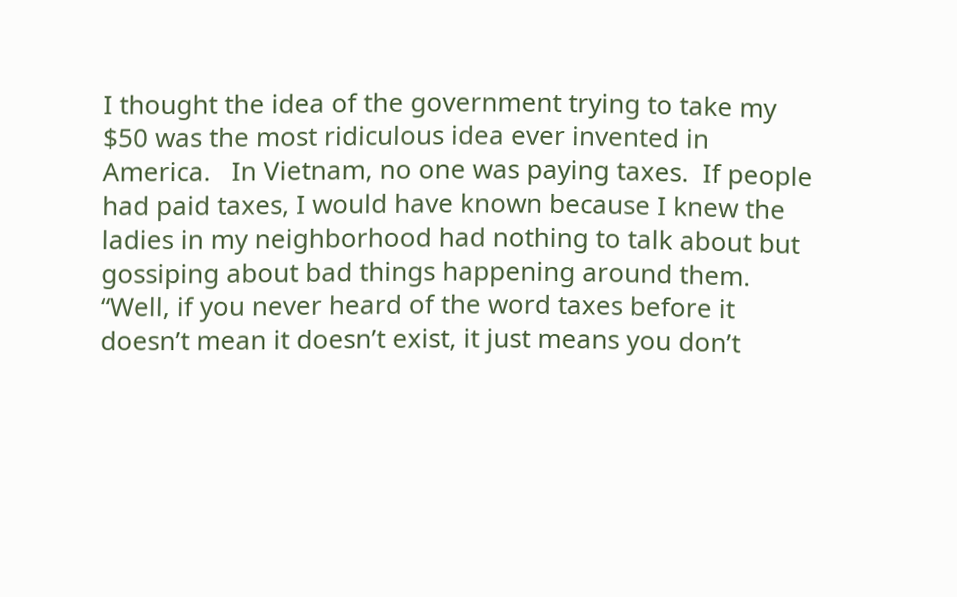I thought the idea of the government trying to take my $50 was the most ridiculous idea ever invented in America.   In Vietnam, no one was paying taxes.  If people had paid taxes, I would have known because I knew the ladies in my neighborhood had nothing to talk about but gossiping about bad things happening around them.  “Well, if you never heard of the word taxes before it doesn’t mean it doesn’t exist, it just means you don’t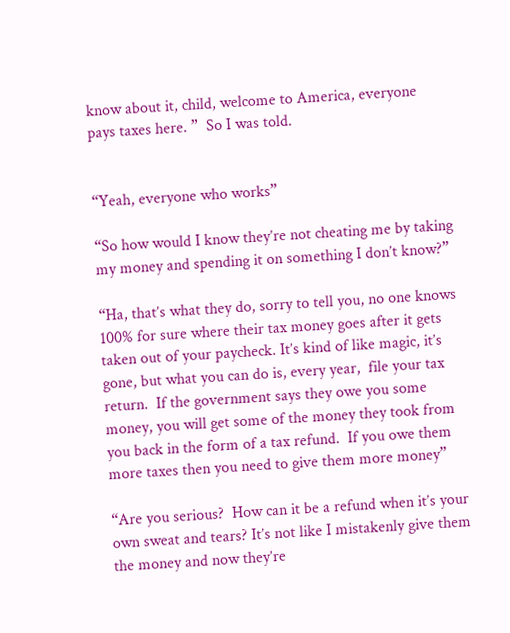know about it, child, welcome to America, everyone pays taxes here. ”  So I was told.


“Yeah, everyone who works”

“So how would I know they’re not cheating me by taking my money and spending it on something I don’t know?”

“Ha, that’s what they do, sorry to tell you, no one knows 100% for sure where their tax money goes after it gets taken out of your paycheck. It’s kind of like magic, it’s gone, but what you can do is, every year,  file your tax return.  If the government says they owe you some money, you will get some of the money they took from you back in the form of a tax refund.  If you owe them more taxes then you need to give them more money”

“Are you serious?  How can it be a refund when it’s your own sweat and tears? It’s not like I mistakenly give them the money and now they’re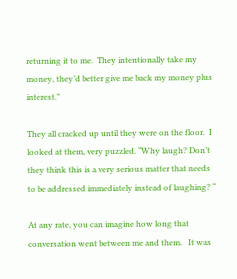returning it to me.  They intentionally take my money, they’d better give me back my money plus interest.”

They all cracked up until they were on the floor.  I looked at them, very puzzled. “Why laugh? Don’t they think this is a very serious matter that needs to be addressed immediately instead of laughing? “

At any rate, you can imagine how long that conversation went between me and them.   It was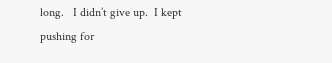long.   I didn’t give up.  I kept pushing for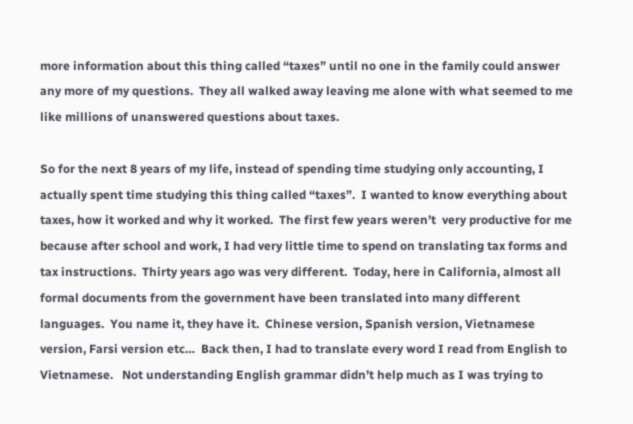more information about this thing called “taxes” until no one in the family could answer any more of my questions.  They all walked away leaving me alone with what seemed to me like millions of unanswered questions about taxes.

So for the next 8 years of my life, instead of spending time studying only accounting, I actually spent time studying this thing called “taxes”.  I wanted to know everything about taxes, how it worked and why it worked.  The first few years weren’t  very productive for me because after school and work, I had very little time to spend on translating tax forms and tax instructions.  Thirty years ago was very different.  Today, here in California, almost all formal documents from the government have been translated into many different languages.  You name it, they have it.  Chinese version, Spanish version, Vietnamese version, Farsi version etc…  Back then, I had to translate every word I read from English to Vietnamese.   Not understanding English grammar didn’t help much as I was trying to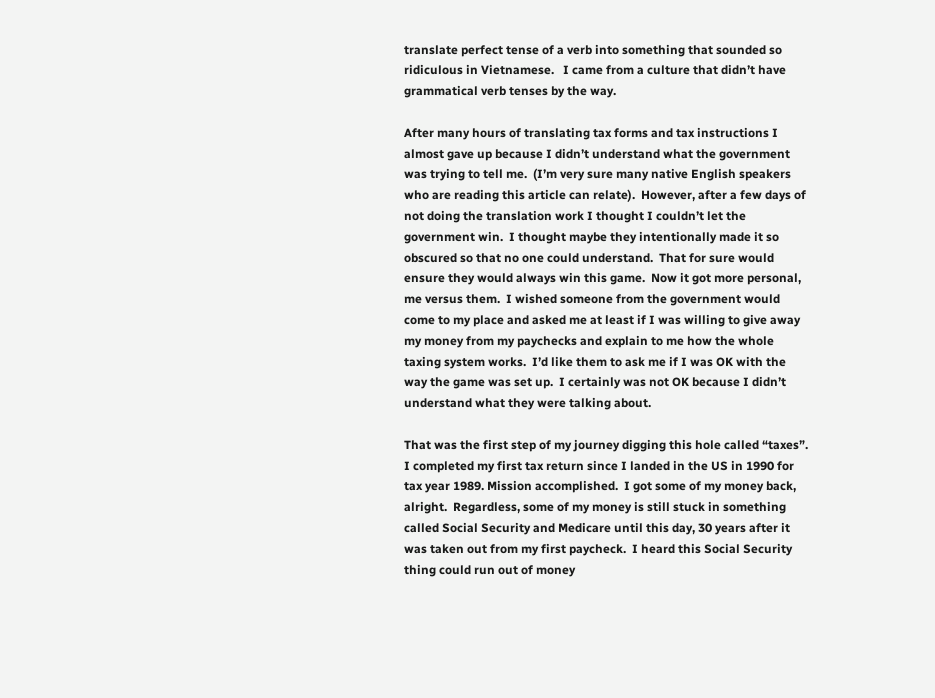translate perfect tense of a verb into something that sounded so ridiculous in Vietnamese.   I came from a culture that didn’t have grammatical verb tenses by the way.

After many hours of translating tax forms and tax instructions I almost gave up because I didn’t understand what the government was trying to tell me.  (I’m very sure many native English speakers who are reading this article can relate).  However, after a few days of not doing the translation work I thought I couldn’t let the government win.  I thought maybe they intentionally made it so obscured so that no one could understand.  That for sure would ensure they would always win this game.  Now it got more personal, me versus them.  I wished someone from the government would come to my place and asked me at least if I was willing to give away my money from my paychecks and explain to me how the whole taxing system works.  I’d like them to ask me if I was OK with the way the game was set up.  I certainly was not OK because I didn’t understand what they were talking about.

That was the first step of my journey digging this hole called “taxes”.  I completed my first tax return since I landed in the US in 1990 for tax year 1989. Mission accomplished.  I got some of my money back, alright.  Regardless, some of my money is still stuck in something called Social Security and Medicare until this day, 30 years after it was taken out from my first paycheck.  I heard this Social Security thing could run out of money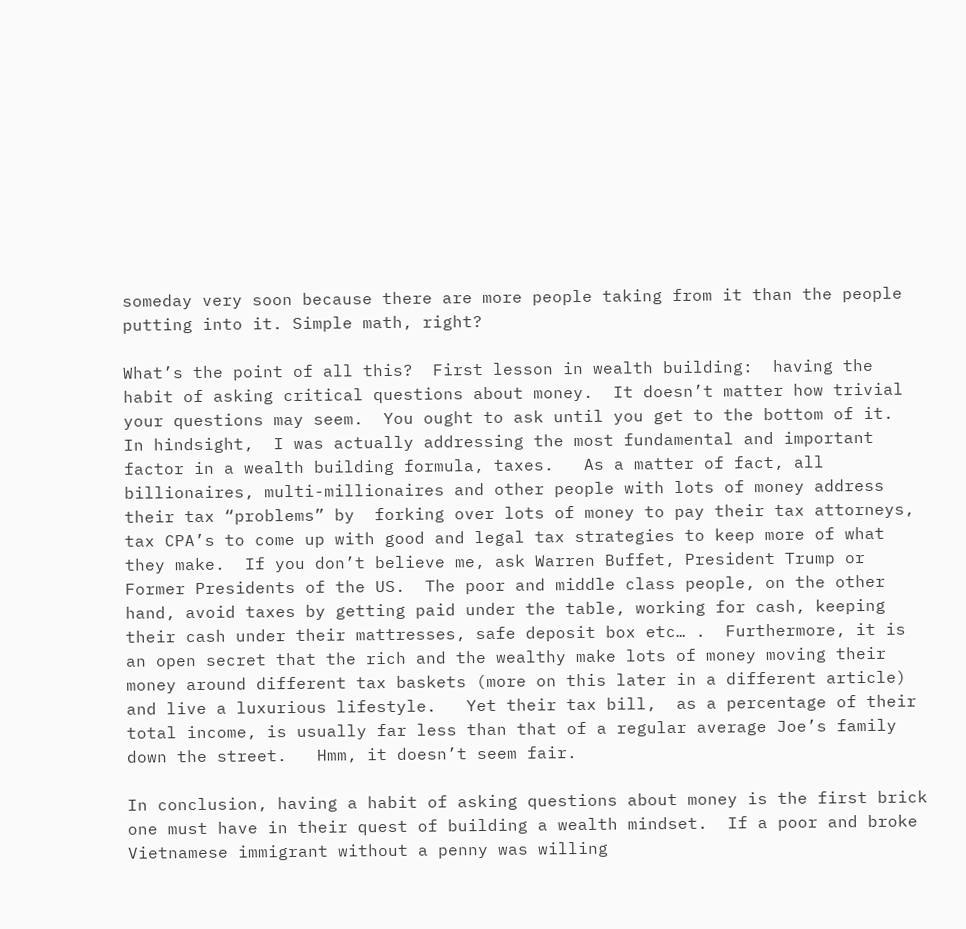someday very soon because there are more people taking from it than the people putting into it. Simple math, right?

What’s the point of all this?  First lesson in wealth building:  having the habit of asking critical questions about money.  It doesn’t matter how trivial your questions may seem.  You ought to ask until you get to the bottom of it.  In hindsight,  I was actually addressing the most fundamental and important factor in a wealth building formula, taxes.   As a matter of fact, all billionaires, multi-millionaires and other people with lots of money address their tax “problems” by  forking over lots of money to pay their tax attorneys, tax CPA’s to come up with good and legal tax strategies to keep more of what they make.  If you don’t believe me, ask Warren Buffet, President Trump or Former Presidents of the US.  The poor and middle class people, on the other hand, avoid taxes by getting paid under the table, working for cash, keeping their cash under their mattresses, safe deposit box etc… .  Furthermore, it is an open secret that the rich and the wealthy make lots of money moving their money around different tax baskets (more on this later in a different article) and live a luxurious lifestyle.   Yet their tax bill,  as a percentage of their total income, is usually far less than that of a regular average Joe’s family down the street.   Hmm, it doesn’t seem fair.

In conclusion, having a habit of asking questions about money is the first brick one must have in their quest of building a wealth mindset.  If a poor and broke Vietnamese immigrant without a penny was willing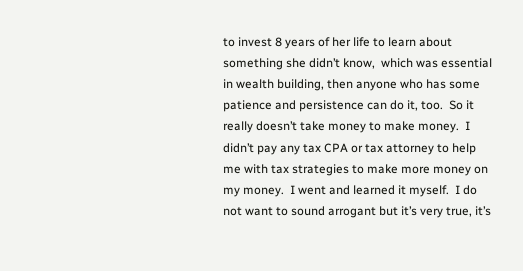to invest 8 years of her life to learn about something she didn’t know,  which was essential in wealth building, then anyone who has some patience and persistence can do it, too.  So it really doesn’t take money to make money.  I didn’t pay any tax CPA or tax attorney to help me with tax strategies to make more money on my money.  I went and learned it myself.  I do not want to sound arrogant but it’s very true, it’s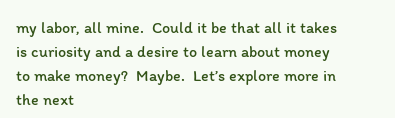my labor, all mine.  Could it be that all it takes is curiosity and a desire to learn about money to make money?  Maybe.  Let’s explore more in the next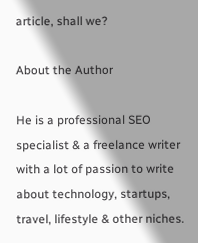article, shall we?

About the Author

He is a professional SEO specialist & a freelance writer with a lot of passion to write about technology, startups, travel, lifestyle & other niches.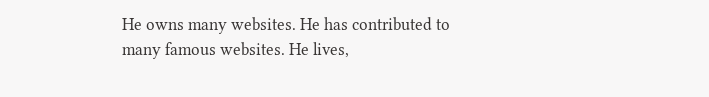He owns many websites. He has contributed to many famous websites. He lives,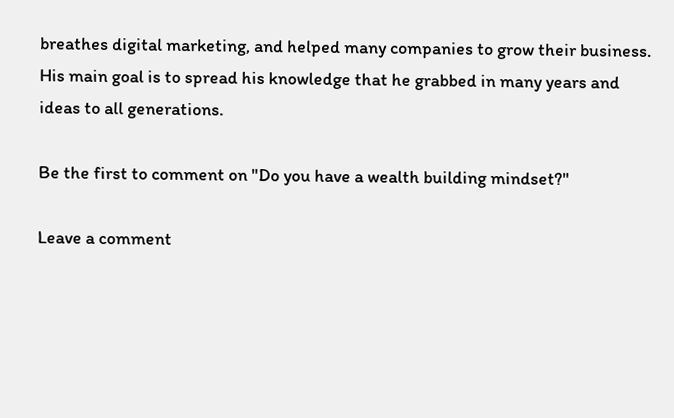breathes digital marketing, and helped many companies to grow their business. His main goal is to spread his knowledge that he grabbed in many years and ideas to all generations.

Be the first to comment on "Do you have a wealth building mindset?"

Leave a comment